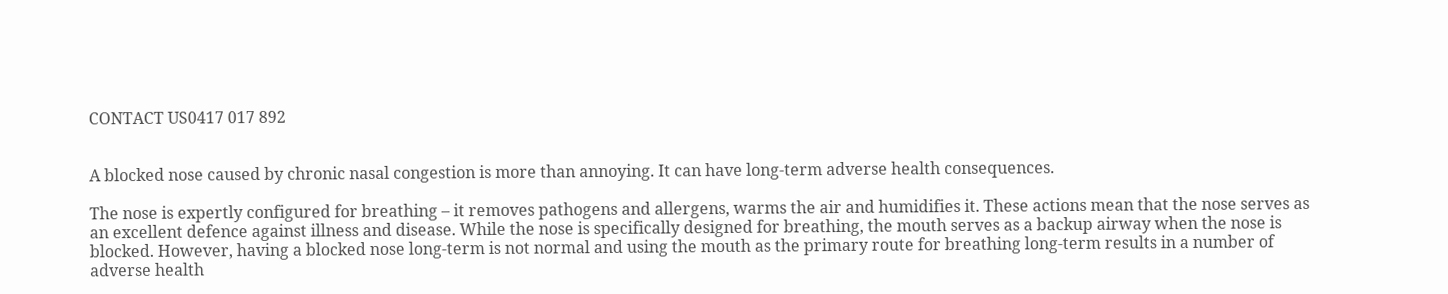CONTACT US0417 017 892


A blocked nose caused by chronic nasal congestion is more than annoying. It can have long-term adverse health consequences.

The nose is expertly configured for breathing – it removes pathogens and allergens, warms the air and humidifies it. These actions mean that the nose serves as an excellent defence against illness and disease. While the nose is specifically designed for breathing, the mouth serves as a backup airway when the nose is blocked. However, having a blocked nose long-term is not normal and using the mouth as the primary route for breathing long-term results in a number of adverse health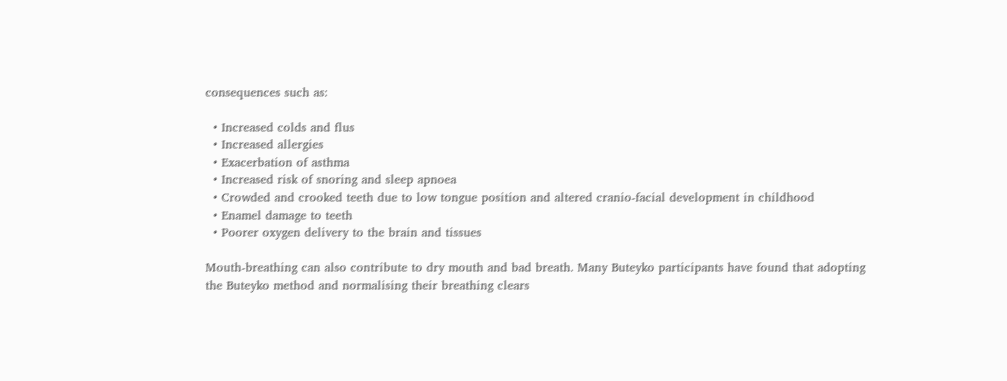consequences such as:

  • Increased colds and flus
  • Increased allergies
  • Exacerbation of asthma
  • Increased risk of snoring and sleep apnoea
  • Crowded and crooked teeth due to low tongue position and altered cranio-facial development in childhood
  • Enamel damage to teeth
  • Poorer oxygen delivery to the brain and tissues

Mouth-breathing can also contribute to dry mouth and bad breath. Many Buteyko participants have found that adopting the Buteyko method and normalising their breathing clears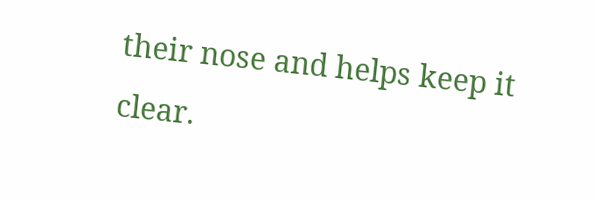their nose and helps keep it clear.